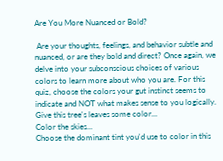Are You More Nuanced or Bold?

 Are your thoughts, feelings, and behavior subtle and nuanced, or are they bold and direct? Once again, we delve into your subconscious choices of various colors to learn more about who you are. For this quiz, choose the colors your gut instinct seems to indicate and NOT what makes sense to you logically.
Give this tree's leaves some color...
Color the skies...
Choose the dominant tint you'd use to color in this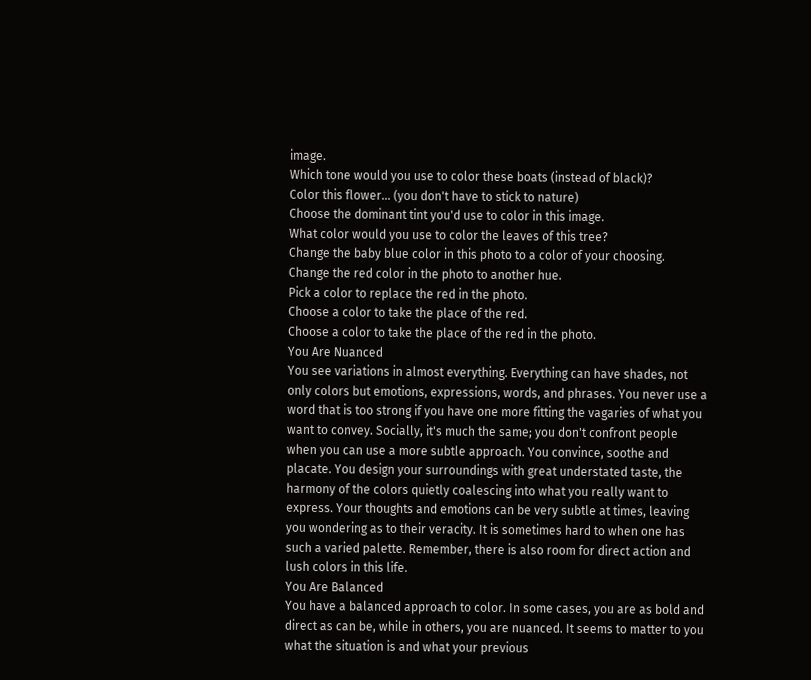image.
Which tone would you use to color these boats (instead of black)?
Color this flower... (you don't have to stick to nature)
Choose the dominant tint you'd use to color in this image.
What color would you use to color the leaves of this tree?
Change the baby blue color in this photo to a color of your choosing.
Change the red color in the photo to another hue.
Pick a color to replace the red in the photo.
Choose a color to take the place of the red.
Choose a color to take the place of the red in the photo.
You Are Nuanced
You see variations in almost everything. Everything can have shades, not only colors but emotions, expressions, words, and phrases. You never use a word that is too strong if you have one more fitting the vagaries of what you want to convey. Socially, it's much the same; you don't confront people when you can use a more subtle approach. You convince, soothe and placate. You design your surroundings with great understated taste, the harmony of the colors quietly coalescing into what you really want to express. Your thoughts and emotions can be very subtle at times, leaving you wondering as to their veracity. It is sometimes hard to when one has such a varied palette. Remember, there is also room for direct action and lush colors in this life.
You Are Balanced
You have a balanced approach to color. In some cases, you are as bold and direct as can be, while in others, you are nuanced. It seems to matter to you what the situation is and what your previous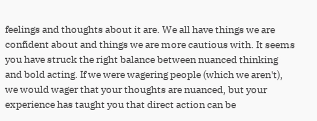feelings and thoughts about it are. We all have things we are confident about and things we are more cautious with. It seems you have struck the right balance between nuanced thinking and bold acting. If we were wagering people (which we aren't), we would wager that your thoughts are nuanced, but your experience has taught you that direct action can be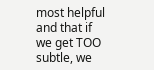most helpful and that if we get TOO subtle, we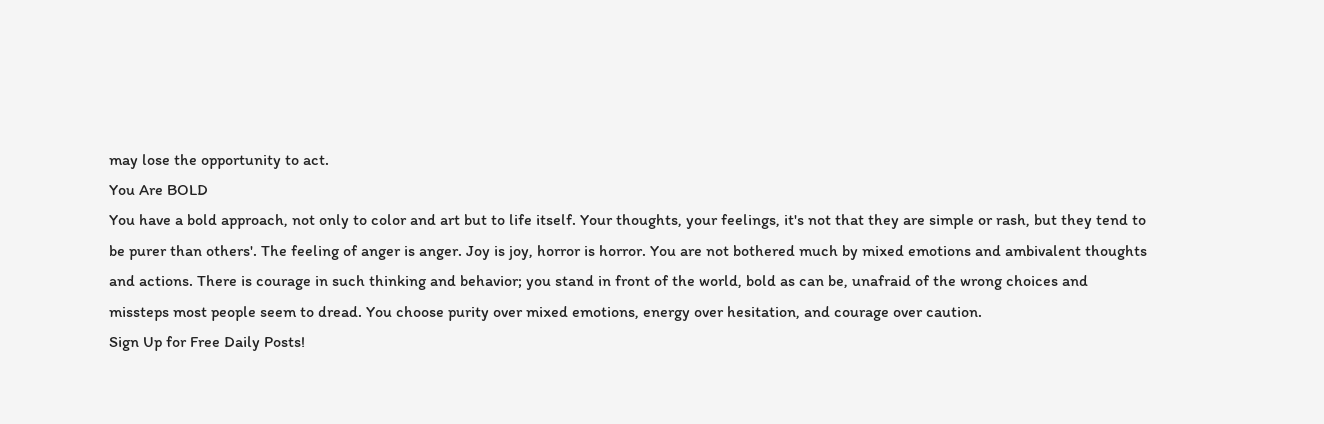may lose the opportunity to act.
You Are BOLD
You have a bold approach, not only to color and art but to life itself. Your thoughts, your feelings, it's not that they are simple or rash, but they tend to be purer than others'. The feeling of anger is anger. Joy is joy, horror is horror. You are not bothered much by mixed emotions and ambivalent thoughts and actions. There is courage in such thinking and behavior; you stand in front of the world, bold as can be, unafraid of the wrong choices and missteps most people seem to dread. You choose purity over mixed emotions, energy over hesitation, and courage over caution.
Sign Up for Free Daily Posts!